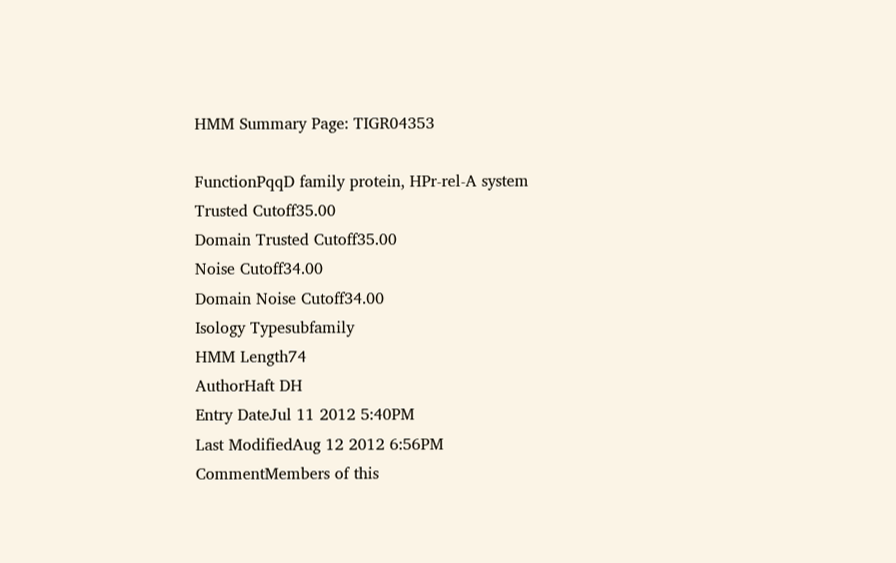HMM Summary Page: TIGR04353

FunctionPqqD family protein, HPr-rel-A system
Trusted Cutoff35.00
Domain Trusted Cutoff35.00
Noise Cutoff34.00
Domain Noise Cutoff34.00
Isology Typesubfamily
HMM Length74
AuthorHaft DH
Entry DateJul 11 2012 5:40PM
Last ModifiedAug 12 2012 6:56PM
CommentMembers of this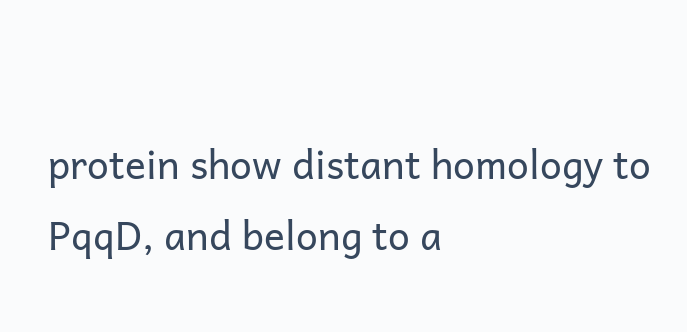protein show distant homology to PqqD, and belong to a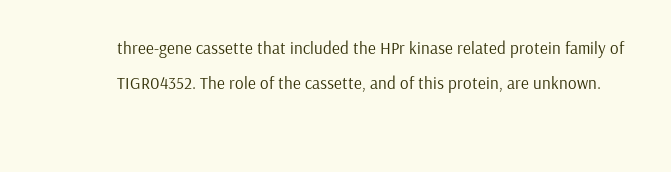three-gene cassette that included the HPr kinase related protein family of TIGR04352. The role of the cassette, and of this protein, are unknown.